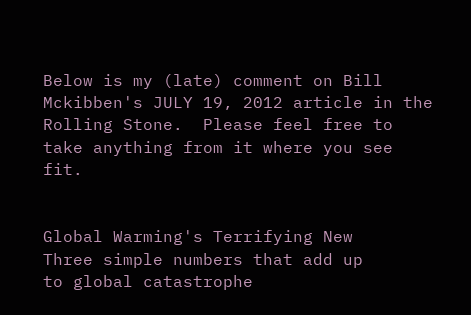Below is my (late) comment on Bill Mckibben's JULY 19, 2012 article in the Rolling Stone.  Please feel free to take anything from it where you see fit.


Global Warming's Terrifying New
Three simple numbers that add up
to global catastrophe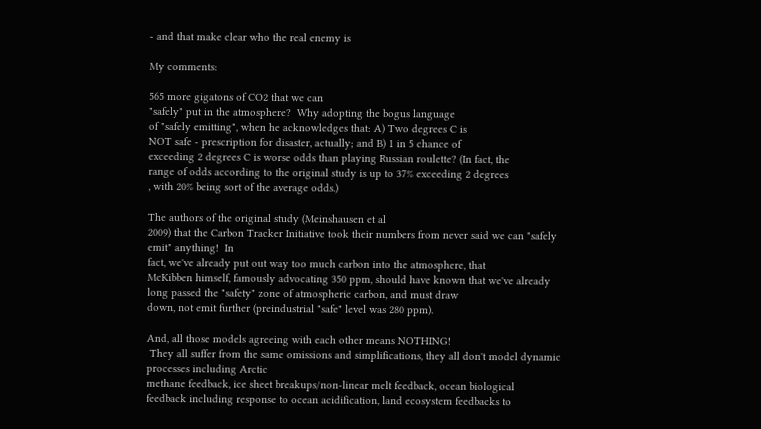- and that make clear who the real enemy is

My comments:

565 more gigatons of CO2 that we can
"safely" put in the atmosphere?  Why adopting the bogus language
of "safely emitting", when he acknowledges that: A) Two degrees C is
NOT safe - prescription for disaster, actually; and B) 1 in 5 chance of
exceeding 2 degrees C is worse odds than playing Russian roulette? (In fact, the
range of odds according to the original study is up to 37% exceeding 2 degrees
, with 20% being sort of the average odds.)

The authors of the original study (Meinshausen et al
2009) that the Carbon Tracker Initiative took their numbers from never said we can "safely
emit" anything!  In
fact, we've already put out way too much carbon into the atmosphere, that
McKibben himself, famously advocating 350 ppm, should have known that we've already
long passed the "safety" zone of atmospheric carbon, and must draw
down, not emit further (preindustrial "safe" level was 280 ppm).

And, all those models agreeing with each other means NOTHING!
 They all suffer from the same omissions and simplifications, they all don't model dynamic
processes including Arctic
methane feedback, ice sheet breakups/non-linear melt feedback, ocean biological
feedback including response to ocean acidification, land ecosystem feedbacks to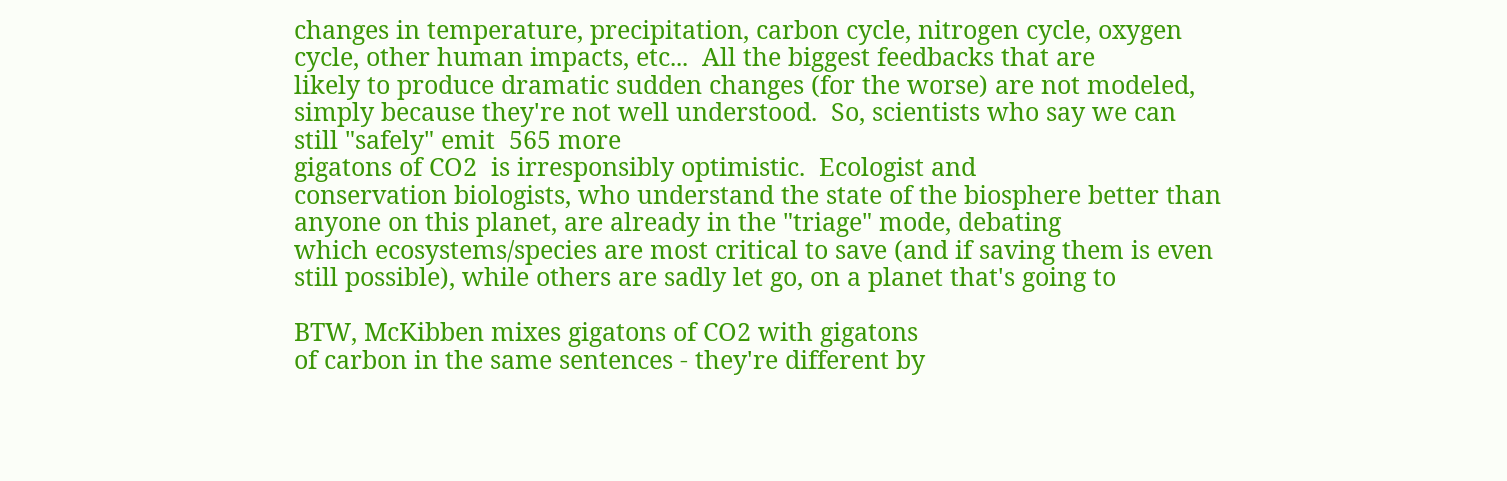changes in temperature, precipitation, carbon cycle, nitrogen cycle, oxygen
cycle, other human impacts, etc...  All the biggest feedbacks that are
likely to produce dramatic sudden changes (for the worse) are not modeled,
simply because they're not well understood.  So, scientists who say we can
still "safely" emit  565 more
gigatons of CO2  is irresponsibly optimistic.  Ecologist and
conservation biologists, who understand the state of the biosphere better than
anyone on this planet, are already in the "triage" mode, debating
which ecosystems/species are most critical to save (and if saving them is even
still possible), while others are sadly let go, on a planet that's going to

BTW, McKibben mixes gigatons of CO2 with gigatons
of carbon in the same sentences - they're different by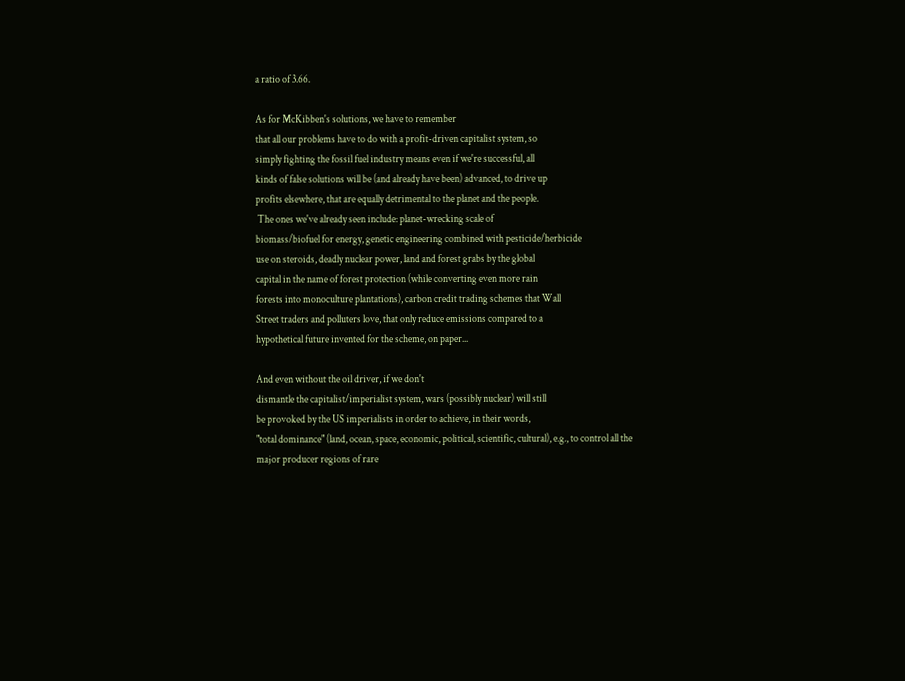a ratio of 3.66.

As for McKibben's solutions, we have to remember
that all our problems have to do with a profit-driven capitalist system, so
simply fighting the fossil fuel industry means even if we're successful, all
kinds of false solutions will be (and already have been) advanced, to drive up
profits elsewhere, that are equally detrimental to the planet and the people.
 The ones we've already seen include: planet-wrecking scale of
biomass/biofuel for energy, genetic engineering combined with pesticide/herbicide
use on steroids, deadly nuclear power, land and forest grabs by the global
capital in the name of forest protection (while converting even more rain
forests into monoculture plantations), carbon credit trading schemes that Wall
Street traders and polluters love, that only reduce emissions compared to a
hypothetical future invented for the scheme, on paper...

And even without the oil driver, if we don't
dismantle the capitalist/imperialist system, wars (possibly nuclear) will still
be provoked by the US imperialists in order to achieve, in their words,
"total dominance" (land, ocean, space, economic, political, scientific, cultural), e.g., to control all the major producer regions of rare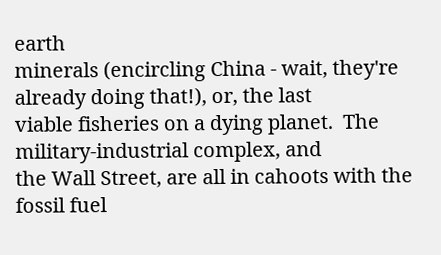earth
minerals (encircling China - wait, they're already doing that!), or, the last
viable fisheries on a dying planet.  The military-industrial complex, and
the Wall Street, are all in cahoots with the fossil fuel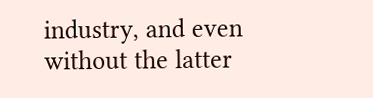industry, and even
without the latter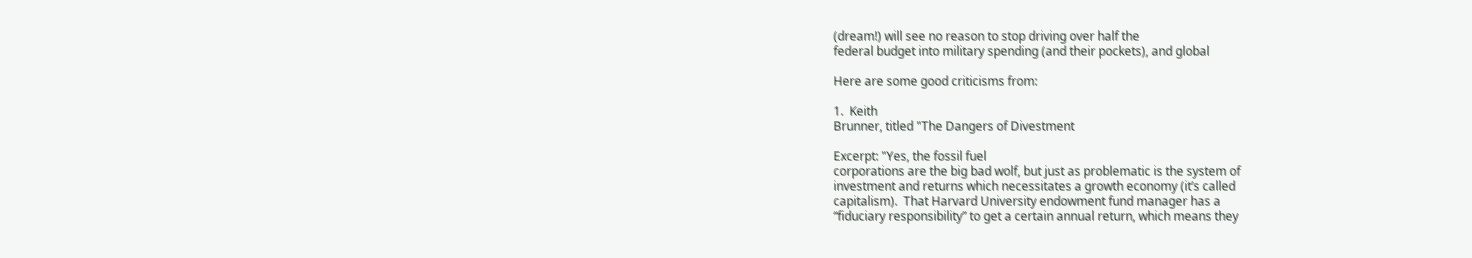(dream!) will see no reason to stop driving over half the
federal budget into military spending (and their pockets), and global

Here are some good criticisms from:

1.  Keith
Brunner, titled "The Dangers of Divestment

Excerpt: "Yes, the fossil fuel
corporations are the big bad wolf, but just as problematic is the system of
investment and returns which necessitates a growth economy (it’s called
capitalism).  That Harvard University endowment fund manager has a
“fiduciary responsibility” to get a certain annual return, which means they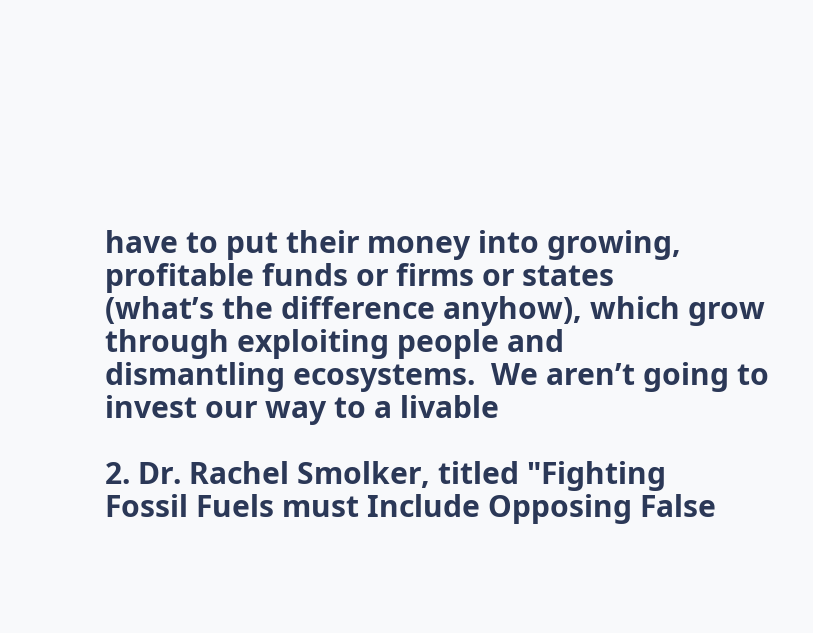have to put their money into growing, profitable funds or firms or states
(what’s the difference anyhow), which grow through exploiting people and
dismantling ecosystems.  We aren’t going to invest our way to a livable

2. Dr. Rachel Smolker, titled "Fighting
Fossil Fuels must Include Opposing False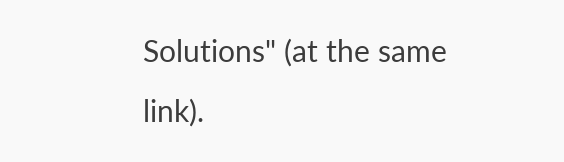Solutions" (at the same link).